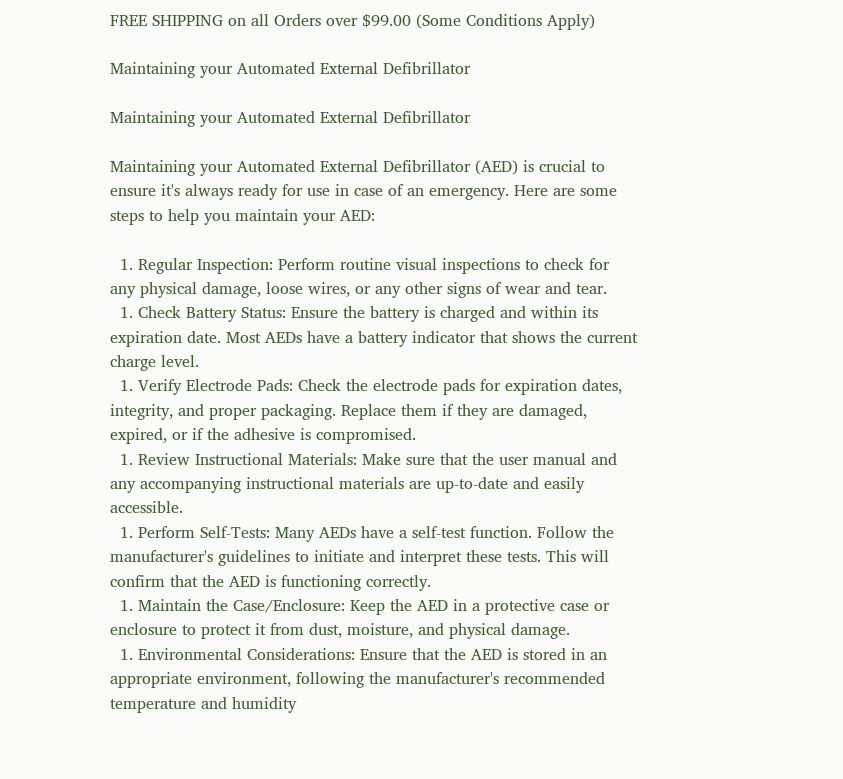FREE SHIPPING on all Orders over $99.00 (Some Conditions Apply)

Maintaining your Automated External Defibrillator

Maintaining your Automated External Defibrillator

Maintaining your Automated External Defibrillator (AED) is crucial to ensure it's always ready for use in case of an emergency. Here are some steps to help you maintain your AED:

  1. Regular Inspection: Perform routine visual inspections to check for any physical damage, loose wires, or any other signs of wear and tear.
  1. Check Battery Status: Ensure the battery is charged and within its expiration date. Most AEDs have a battery indicator that shows the current charge level.
  1. Verify Electrode Pads: Check the electrode pads for expiration dates, integrity, and proper packaging. Replace them if they are damaged, expired, or if the adhesive is compromised.
  1. Review Instructional Materials: Make sure that the user manual and any accompanying instructional materials are up-to-date and easily accessible.
  1. Perform Self-Tests: Many AEDs have a self-test function. Follow the manufacturer's guidelines to initiate and interpret these tests. This will confirm that the AED is functioning correctly.
  1. Maintain the Case/Enclosure: Keep the AED in a protective case or enclosure to protect it from dust, moisture, and physical damage.
  1. Environmental Considerations: Ensure that the AED is stored in an appropriate environment, following the manufacturer's recommended temperature and humidity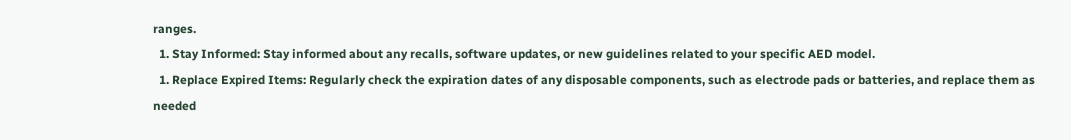ranges.
  1. Stay Informed: Stay informed about any recalls, software updates, or new guidelines related to your specific AED model.
  1. Replace Expired Items: Regularly check the expiration dates of any disposable components, such as electrode pads or batteries, and replace them as needed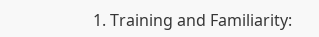1. Training and Familiarity: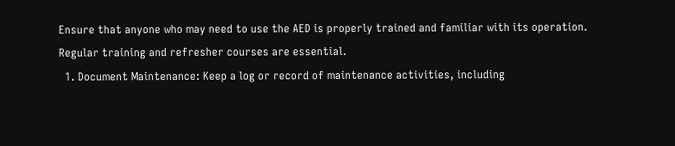Ensure that anyone who may need to use the AED is properly trained and familiar with its operation. Regular training and refresher courses are essential.
  1. Document Maintenance: Keep a log or record of maintenance activities, including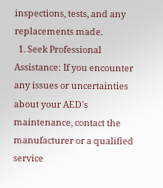inspections, tests, and any replacements made.
  1. Seek Professional Assistance: If you encounter any issues or uncertainties about your AED's maintenance, contact the manufacturer or a qualified service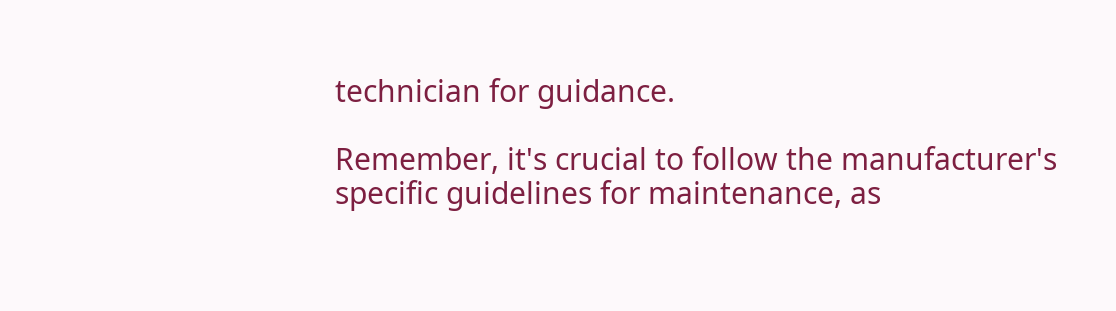technician for guidance.

Remember, it's crucial to follow the manufacturer's specific guidelines for maintenance, as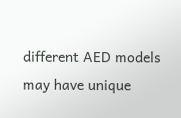different AED models may have unique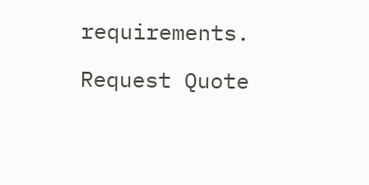requirements.

Request Quote